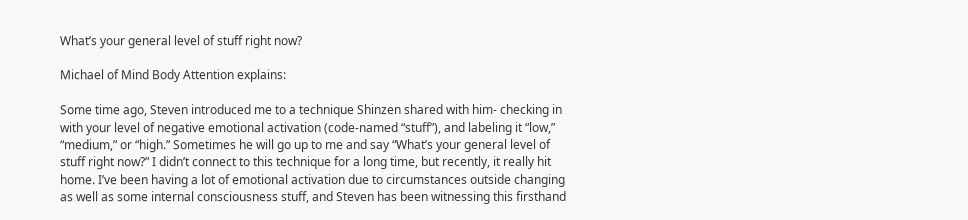What’s your general level of stuff right now?

Michael of Mind Body Attention explains:

Some time ago, Steven introduced me to a technique Shinzen shared with him- checking in with your level of negative emotional activation (code-named “stuff”), and labeling it “low,” “medium,” or “high.” Sometimes he will go up to me and say “What’s your general level of stuff right now?” I didn’t connect to this technique for a long time, but recently, it really hit home. I’ve been having a lot of emotional activation due to circumstances outside changing as well as some internal consciousness stuff, and Steven has been witnessing this firsthand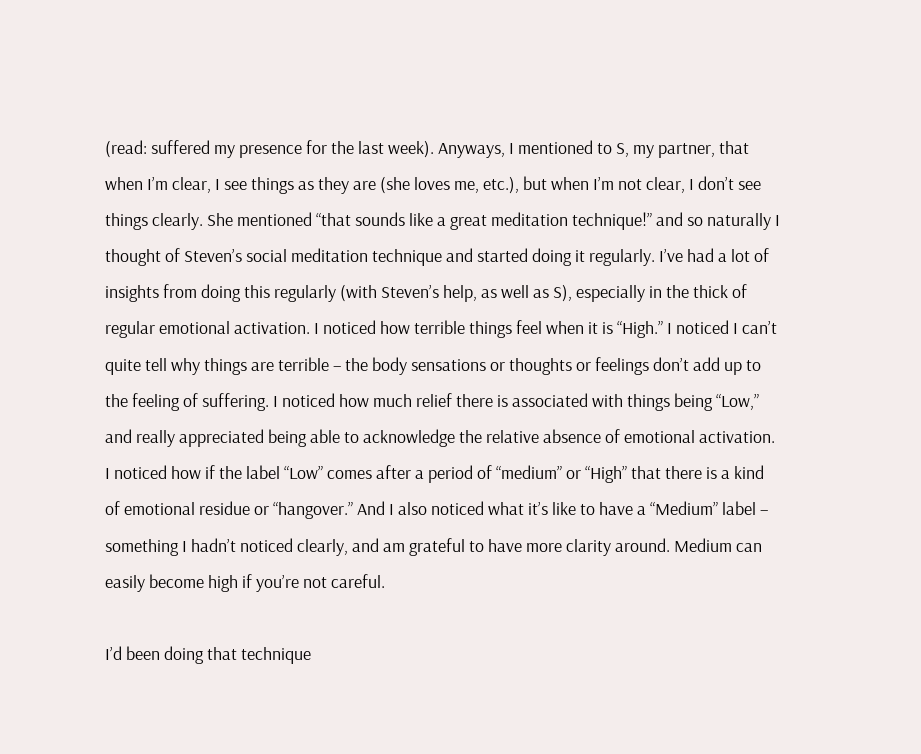(read: suffered my presence for the last week). Anyways, I mentioned to S, my partner, that when I’m clear, I see things as they are (she loves me, etc.), but when I’m not clear, I don’t see things clearly. She mentioned “that sounds like a great meditation technique!” and so naturally I thought of Steven’s social meditation technique and started doing it regularly. I’ve had a lot of insights from doing this regularly (with Steven’s help, as well as S), especially in the thick of regular emotional activation. I noticed how terrible things feel when it is “High.” I noticed I can’t quite tell why things are terrible – the body sensations or thoughts or feelings don’t add up to the feeling of suffering. I noticed how much relief there is associated with things being “Low,” and really appreciated being able to acknowledge the relative absence of emotional activation. I noticed how if the label “Low” comes after a period of “medium” or “High” that there is a kind of emotional residue or “hangover.” And I also noticed what it’s like to have a “Medium” label – something I hadn’t noticed clearly, and am grateful to have more clarity around. Medium can easily become high if you’re not careful.

I’d been doing that technique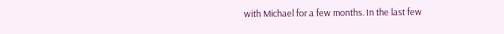with Michael for a few months. In the last few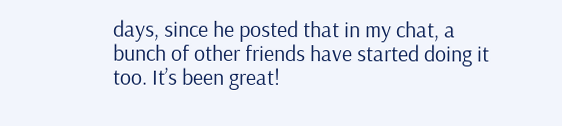days, since he posted that in my chat, a bunch of other friends have started doing it too. It’s been great!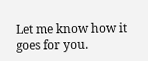Let me know how it goes for you.